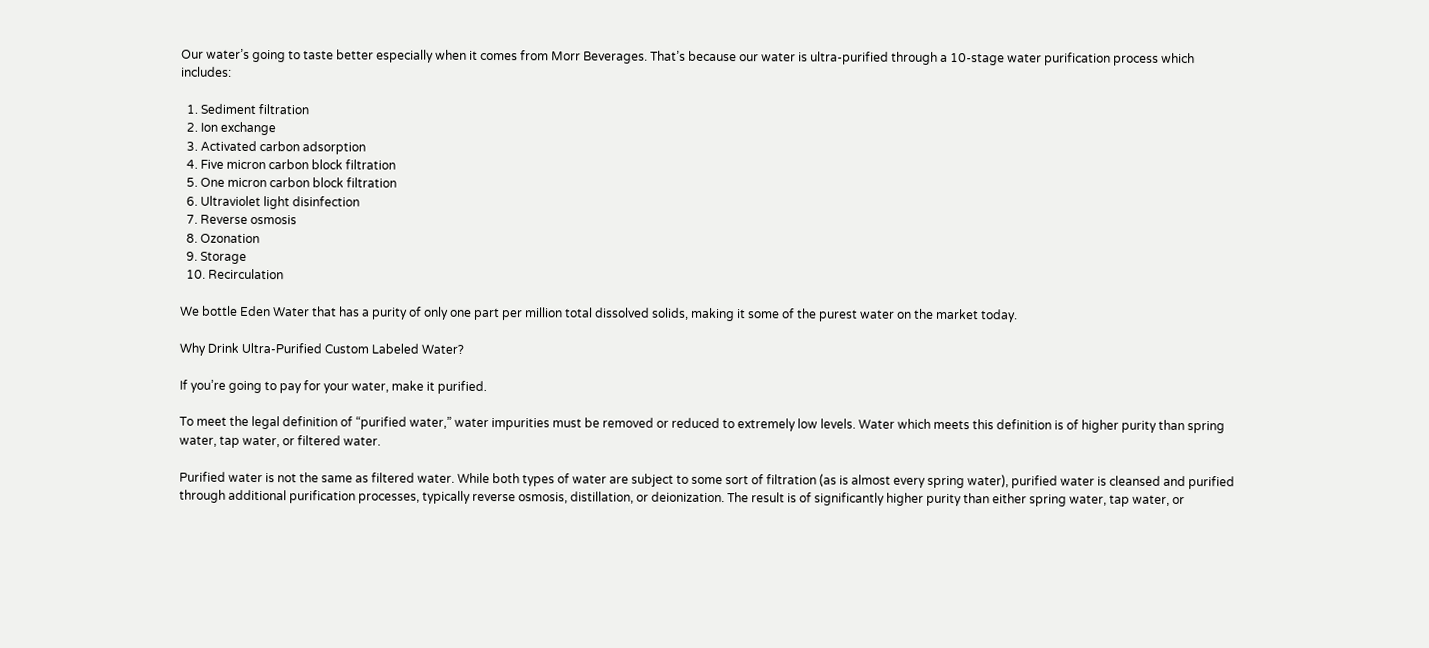Our water’s going to taste better especially when it comes from Morr Beverages. That’s because our water is ultra-purified through a 10-stage water purification process which includes:

  1. Sediment filtration
  2. Ion exchange
  3. Activated carbon adsorption
  4. Five micron carbon block filtration
  5. One micron carbon block filtration
  6. Ultraviolet light disinfection
  7. Reverse osmosis
  8. Ozonation
  9. Storage
  10. Recirculation

We bottle Eden Water that has a purity of only one part per million total dissolved solids, making it some of the purest water on the market today.

Why Drink Ultra-Purified Custom Labeled Water?

If you’re going to pay for your water, make it purified.

To meet the legal definition of “purified water,” water impurities must be removed or reduced to extremely low levels. Water which meets this definition is of higher purity than spring water, tap water, or filtered water.

Purified water is not the same as filtered water. While both types of water are subject to some sort of filtration (as is almost every spring water), purified water is cleansed and purified through additional purification processes, typically reverse osmosis, distillation, or deionization. The result is of significantly higher purity than either spring water, tap water, or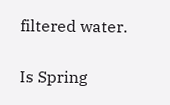filtered water.

Is Spring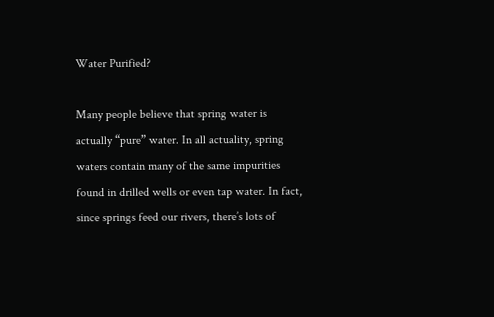Water Purified?

Many people believe that spring water is actually “pure” water. In all actuality, spring waters contain many of the same impurities found in drilled wells or even tap water. In fact, since springs feed our rivers, there’s lots of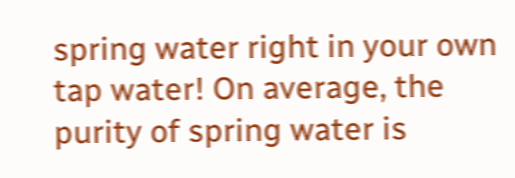spring water right in your own tap water! On average, the purity of spring water is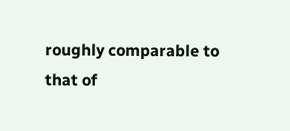roughly comparable to that of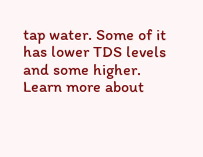tap water. Some of it has lower TDS levels and some higher. Learn more about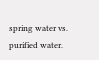spring water vs. purified water.